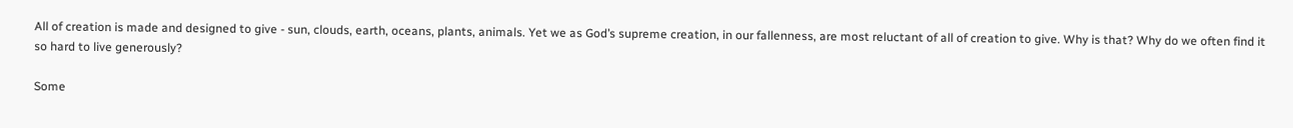All of creation is made and designed to give - sun, clouds, earth, oceans, plants, animals. Yet we as God’s supreme creation, in our fallenness, are most reluctant of all of creation to give. Why is that? Why do we often find it so hard to live generously?

Some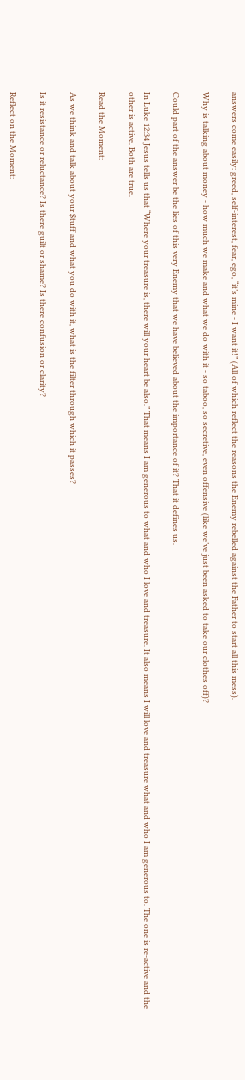answers come easily: greed, self-interest, fear, ego, “it’s mine - I want it!” (All of which reflect the reasons the Enemy rebelled against the Father to start all this mess).

Why is talking about money - how much we make and what we do with it - so taboo, so secretive, even offensive (like we’ve just been asked to take our clothes off)?

Could part of the answer be the lies of this very Enemy that we have believed about the importance of it? That it defines us.

In Luke 12:34 Jesus tells us that “Where your treasure is, there will your heart be also.” That means I am generous to what and who I love and treasure. It also means I will love and treasure what and who I am generous to. The one is re-active and the other is active. Both are true.

Read the Moment:

As we think and talk about your $tuff and what you do with it, what is the filter through which it passes?

Is it resistance or reluctance? Is there guilt or shame? Is there confusion or clarity?

Reflect on the Moment: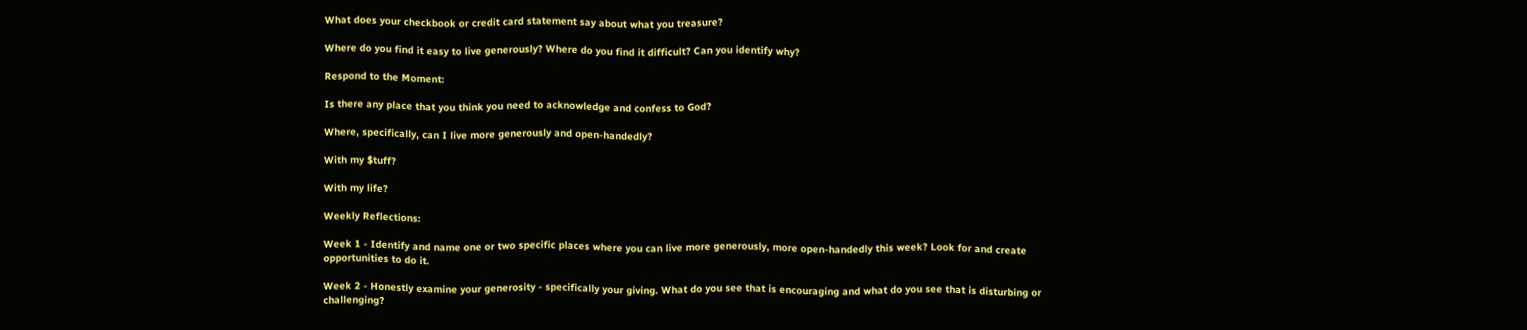What does your checkbook or credit card statement say about what you treasure?

Where do you find it easy to live generously? Where do you find it difficult? Can you identify why?

Respond to the Moment:

Is there any place that you think you need to acknowledge and confess to God?

Where, specifically, can I live more generously and open-handedly?

With my $tuff?

With my life?

Weekly Reflections:

Week 1 - Identify and name one or two specific places where you can live more generously, more open-handedly this week? Look for and create opportunities to do it.

Week 2 - Honestly examine your generosity - specifically your giving. What do you see that is encouraging and what do you see that is disturbing or challenging?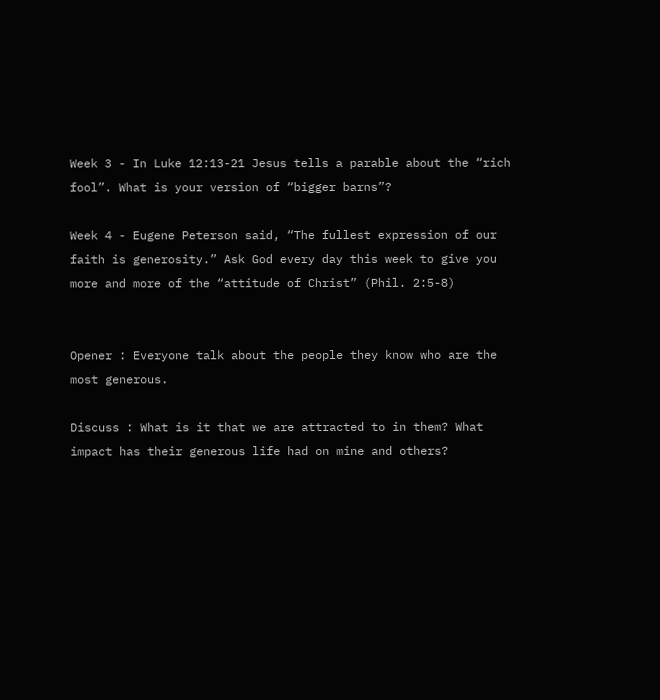Week 3 - In Luke 12:13-21 Jesus tells a parable about the “rich fool”. What is your version of “bigger barns”?

Week 4 - Eugene Peterson said, “The fullest expression of our faith is generosity.” Ask God every day this week to give you more and more of the “attitude of Christ” (Phil. 2:5-8)


Opener : Everyone talk about the people they know who are the most generous.

Discuss : What is it that we are attracted to in them? What impact has their generous life had on mine and others?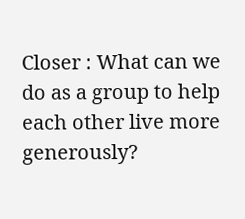Closer : What can we do as a group to help each other live more generously?